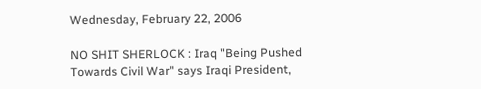Wednesday, February 22, 2006

NO SHIT SHERLOCK : Iraq "Being Pushed Towards Civil War" says Iraqi President,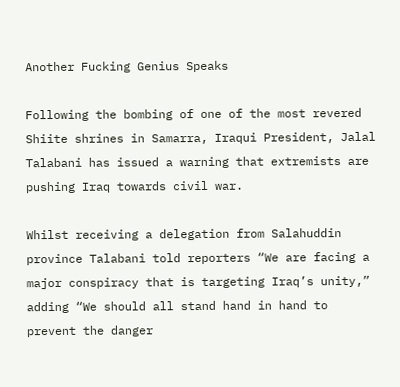Another Fucking Genius Speaks

Following the bombing of one of the most revered Shiite shrines in Samarra, Iraqui President, Jalal Talabani has issued a warning that extremists are pushing Iraq towards civil war.

Whilst receiving a delegation from Salahuddin province Talabani told reporters “We are facing a major conspiracy that is targeting Iraq’s unity,” adding “We should all stand hand in hand to prevent the danger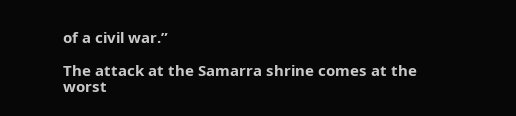of a civil war.”

The attack at the Samarra shrine comes at the worst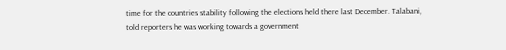time for the countries stability following the elections held there last December. Talabani, told reporters he was working towards a government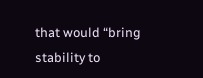that would “bring stability to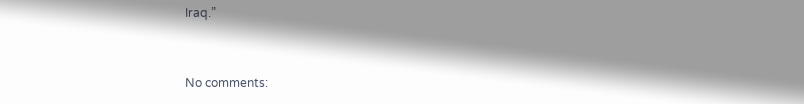Iraq.”


No comments: